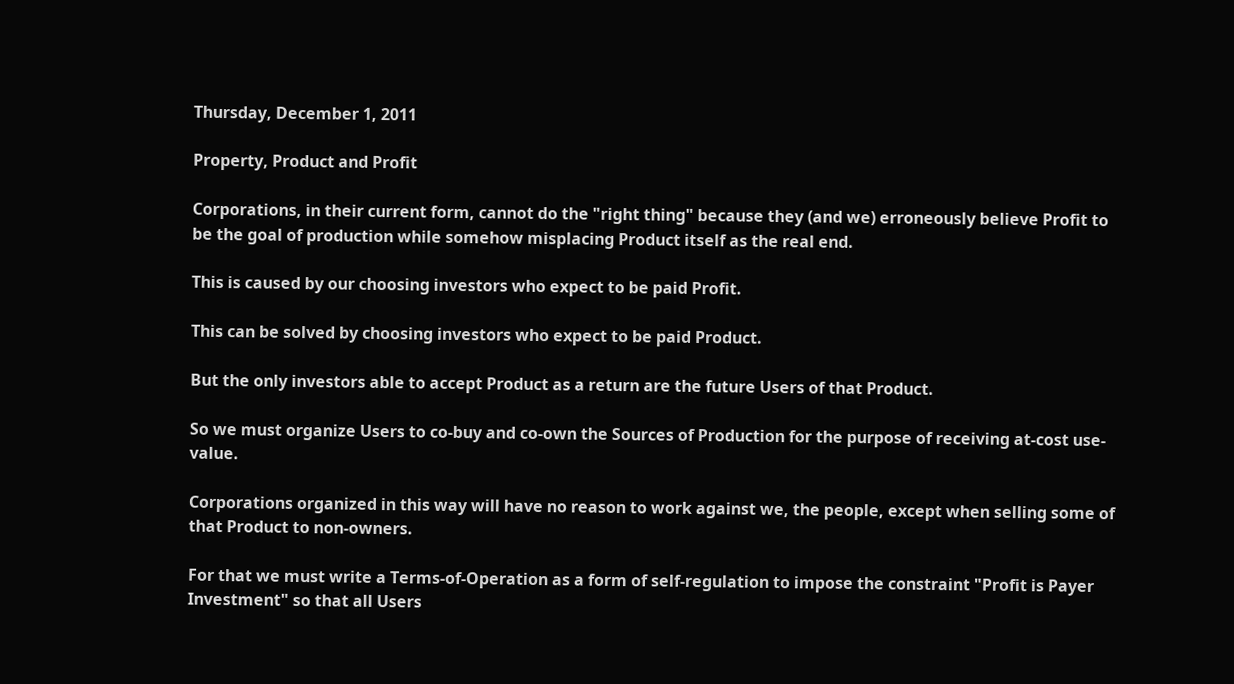Thursday, December 1, 2011

Property, Product and Profit

Corporations, in their current form, cannot do the "right thing" because they (and we) erroneously believe Profit to be the goal of production while somehow misplacing Product itself as the real end.

This is caused by our choosing investors who expect to be paid Profit.

This can be solved by choosing investors who expect to be paid Product.

But the only investors able to accept Product as a return are the future Users of that Product.

So we must organize Users to co-buy and co-own the Sources of Production for the purpose of receiving at-cost use-value.

Corporations organized in this way will have no reason to work against we, the people, except when selling some of that Product to non-owners.

For that we must write a Terms-of-Operation as a form of self-regulation to impose the constraint "Profit is Payer Investment" so that all Users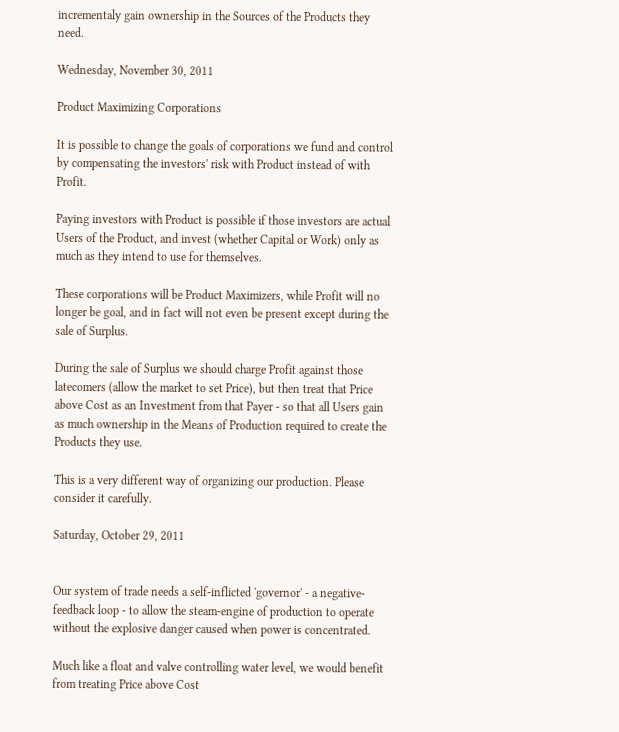incrementaly gain ownership in the Sources of the Products they need.

Wednesday, November 30, 2011

Product Maximizing Corporations

It is possible to change the goals of corporations we fund and control by compensating the investors' risk with Product instead of with Profit.

Paying investors with Product is possible if those investors are actual Users of the Product, and invest (whether Capital or Work) only as much as they intend to use for themselves.

These corporations will be Product Maximizers, while Profit will no longer be goal, and in fact will not even be present except during the sale of Surplus.

During the sale of Surplus we should charge Profit against those latecomers (allow the market to set Price), but then treat that Price above Cost as an Investment from that Payer - so that all Users gain as much ownership in the Means of Production required to create the Products they use.

This is a very different way of organizing our production. Please consider it carefully.

Saturday, October 29, 2011


Our system of trade needs a self-inflicted 'governor' - a negative-feedback loop - to allow the steam-engine of production to operate without the explosive danger caused when power is concentrated.

Much like a float and valve controlling water level, we would benefit from treating Price above Cost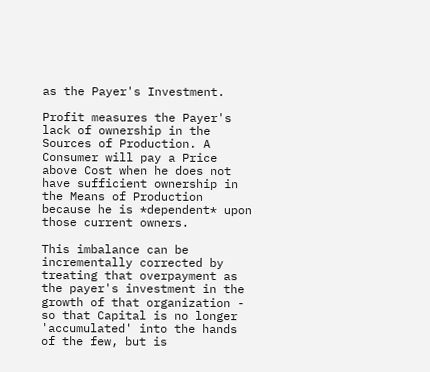as the Payer's Investment.

Profit measures the Payer's lack of ownership in the Sources of Production. A Consumer will pay a Price above Cost when he does not have sufficient ownership in the Means of Production because he is *dependent* upon those current owners.

This imbalance can be incrementally corrected by treating that overpayment as the payer's investment in the growth of that organization - so that Capital is no longer 'accumulated' into the hands of the few, but is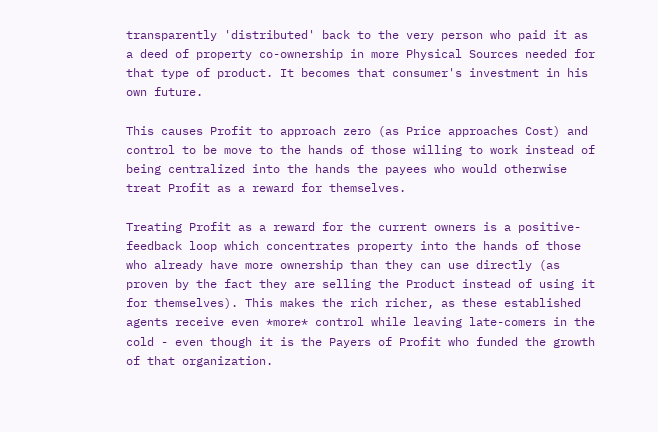transparently 'distributed' back to the very person who paid it as a deed of property co-ownership in more Physical Sources needed for that type of product. It becomes that consumer's investment in his own future.

This causes Profit to approach zero (as Price approaches Cost) and control to be move to the hands of those willing to work instead of being centralized into the hands the payees who would otherwise treat Profit as a reward for themselves.

Treating Profit as a reward for the current owners is a positive-feedback loop which concentrates property into the hands of those who already have more ownership than they can use directly (as proven by the fact they are selling the Product instead of using it for themselves). This makes the rich richer, as these established agents receive even *more* control while leaving late-comers in the cold - even though it is the Payers of Profit who funded the growth of that organization.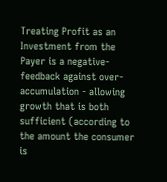Treating Profit as an Investment from the Payer is a negative-feedback against over-accumulation - allowing growth that is both sufficient (according to the amount the consumer is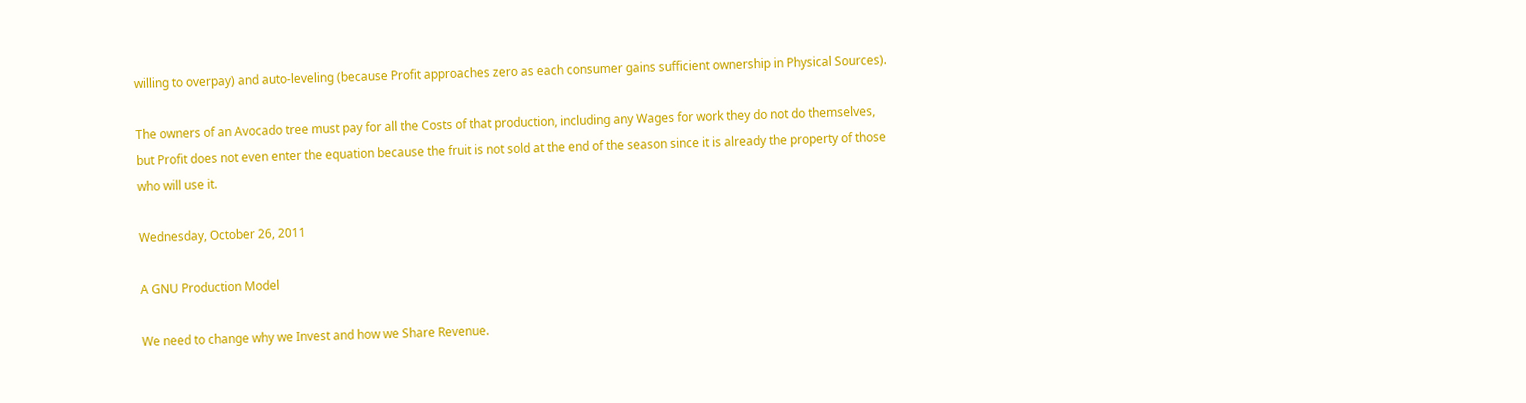willing to overpay) and auto-leveling (because Profit approaches zero as each consumer gains sufficient ownership in Physical Sources).

The owners of an Avocado tree must pay for all the Costs of that production, including any Wages for work they do not do themselves, but Profit does not even enter the equation because the fruit is not sold at the end of the season since it is already the property of those who will use it.

Wednesday, October 26, 2011

A GNU Production Model

We need to change why we Invest and how we Share Revenue.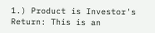1.) Product is Investor's Return: This is an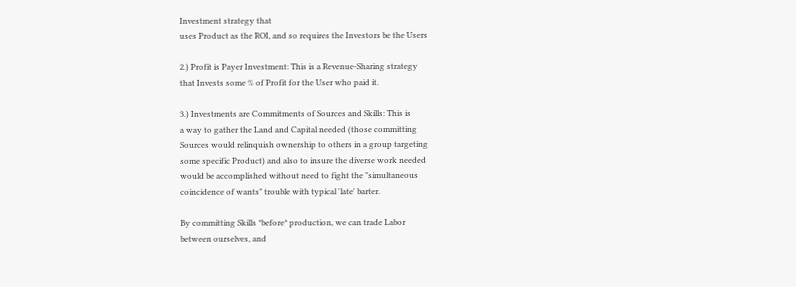Investment strategy that
uses Product as the ROI, and so requires the Investors be the Users

2.) Profit is Payer Investment: This is a Revenue-Sharing strategy
that Invests some % of Profit for the User who paid it.

3.) Investments are Commitments of Sources and Skills: This is
a way to gather the Land and Capital needed (those committing
Sources would relinquish ownership to others in a group targeting
some specific Product) and also to insure the diverse work needed
would be accomplished without need to fight the "simultaneous
coincidence of wants" trouble with typical 'late' barter.

By committing Skills *before* production, we can trade Labor
between ourselves, and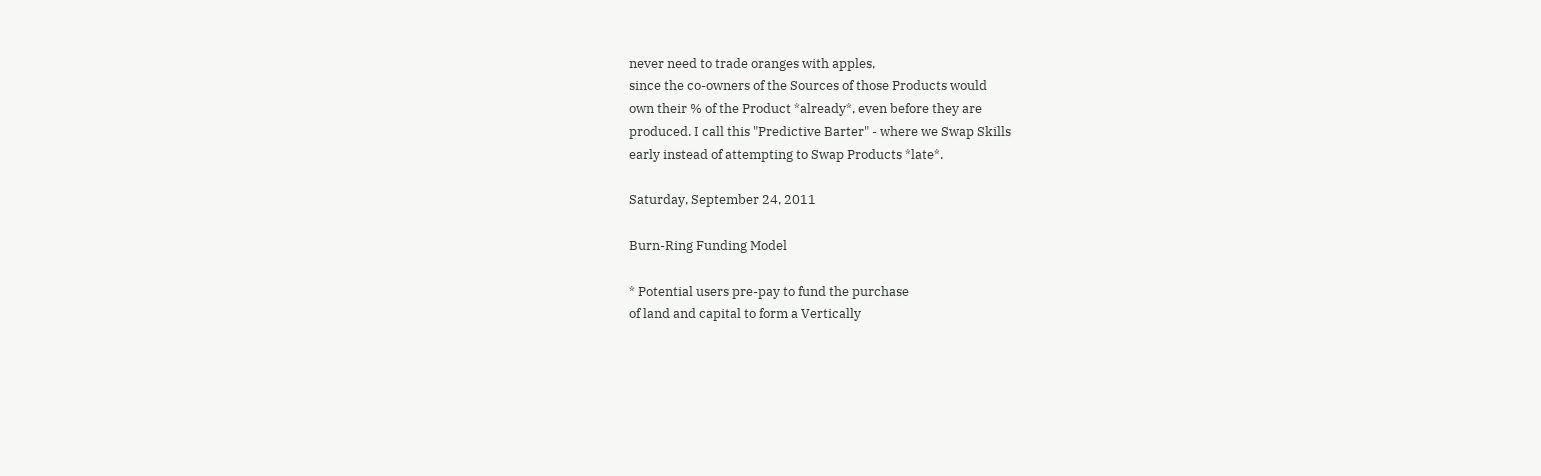never need to trade oranges with apples,
since the co-owners of the Sources of those Products would
own their % of the Product *already*, even before they are
produced. I call this "Predictive Barter" - where we Swap Skills
early instead of attempting to Swap Products *late*.

Saturday, September 24, 2011

Burn-Ring Funding Model

* Potential users pre-pay to fund the purchase
of land and capital to form a Vertically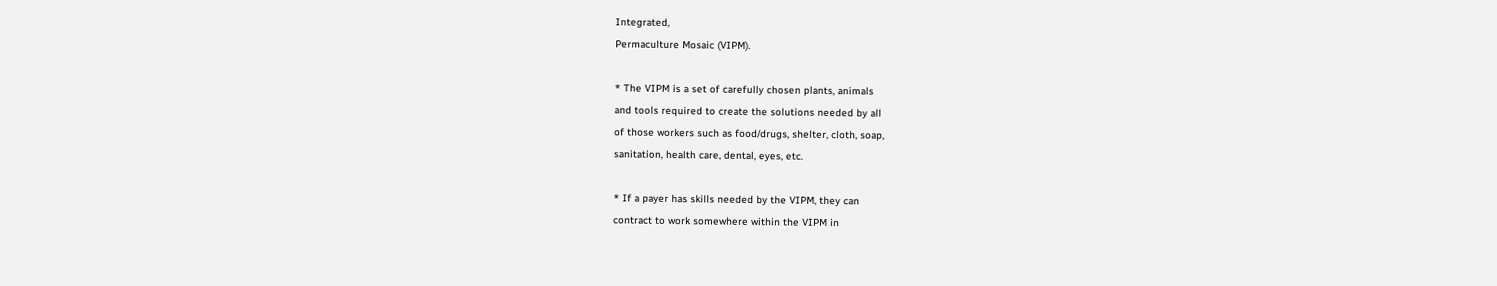Integrated,
Permaculture Mosaic (VIPM).

* The VIPM is a set of carefully chosen plants, animals
and tools required to create the solutions needed by all
of those workers such as food/drugs, shelter, cloth, soap,
sanitation, health care, dental, eyes, etc.

* If a payer has skills needed by the VIPM, they can
contract to work somewhere within the VIPM in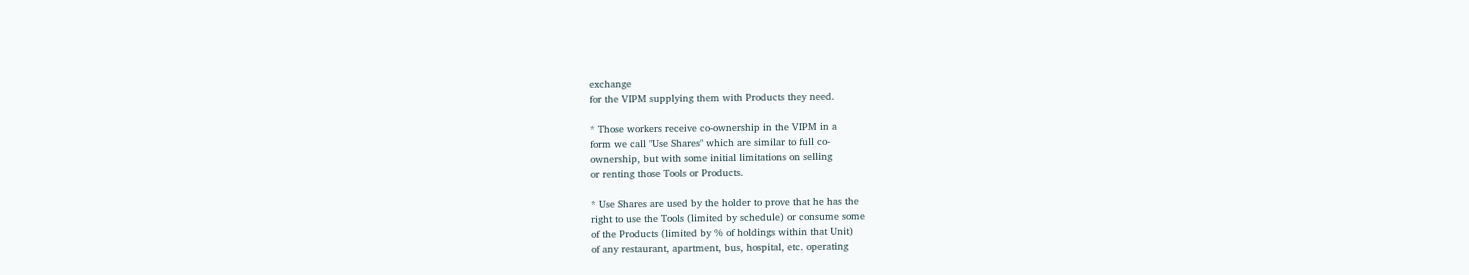exchange
for the VIPM supplying them with Products they need.

* Those workers receive co-ownership in the VIPM in a
form we call "Use Shares" which are similar to full co-
ownership, but with some initial limitations on selling
or renting those Tools or Products.

* Use Shares are used by the holder to prove that he has the
right to use the Tools (limited by schedule) or consume some
of the Products (limited by % of holdings within that Unit)
of any restaurant, apartment, bus, hospital, etc. operating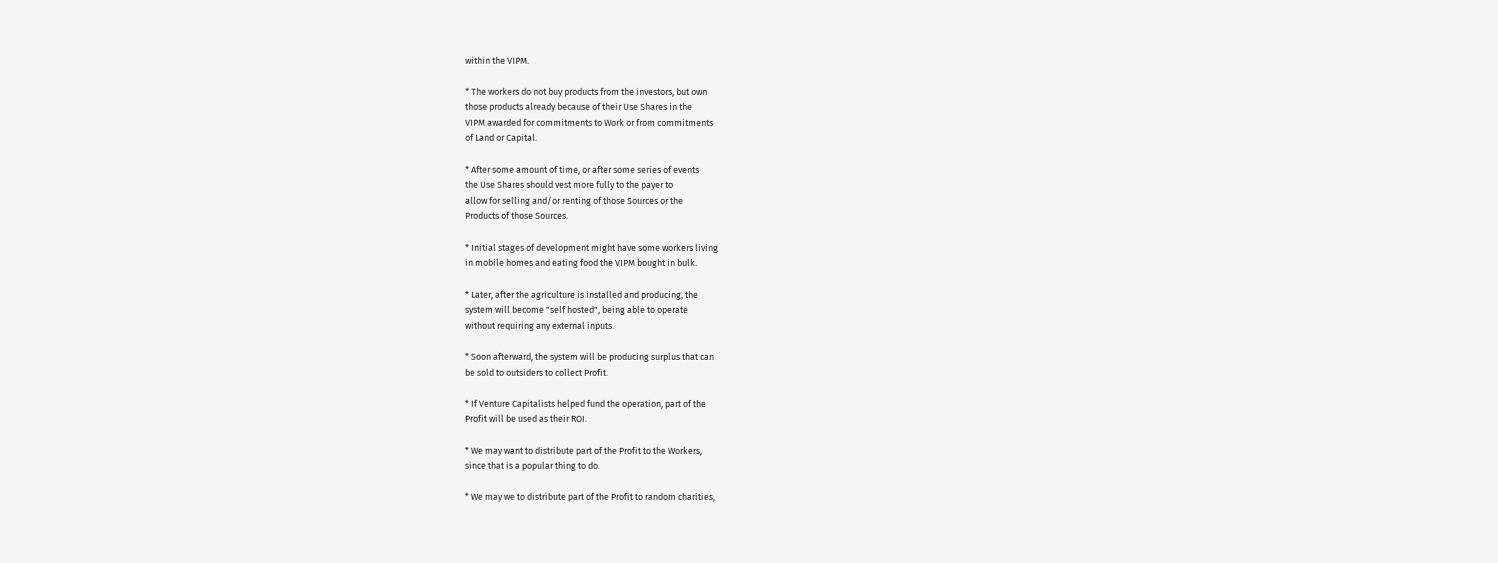within the VIPM.

* The workers do not buy products from the investors, but own
those products already because of their Use Shares in the
VIPM awarded for commitments to Work or from commitments
of Land or Capital.

* After some amount of time, or after some series of events
the Use Shares should vest more fully to the payer to
allow for selling and/or renting of those Sources or the
Products of those Sources.

* Initial stages of development might have some workers living
in mobile homes and eating food the VIPM bought in bulk.

* Later, after the agriculture is installed and producing, the
system will become "self hosted", being able to operate
without requiring any external inputs.

* Soon afterward, the system will be producing surplus that can
be sold to outsiders to collect Profit.

* If Venture Capitalists helped fund the operation, part of the
Profit will be used as their ROI.

* We may want to distribute part of the Profit to the Workers,
since that is a popular thing to do.

* We may we to distribute part of the Profit to random charities,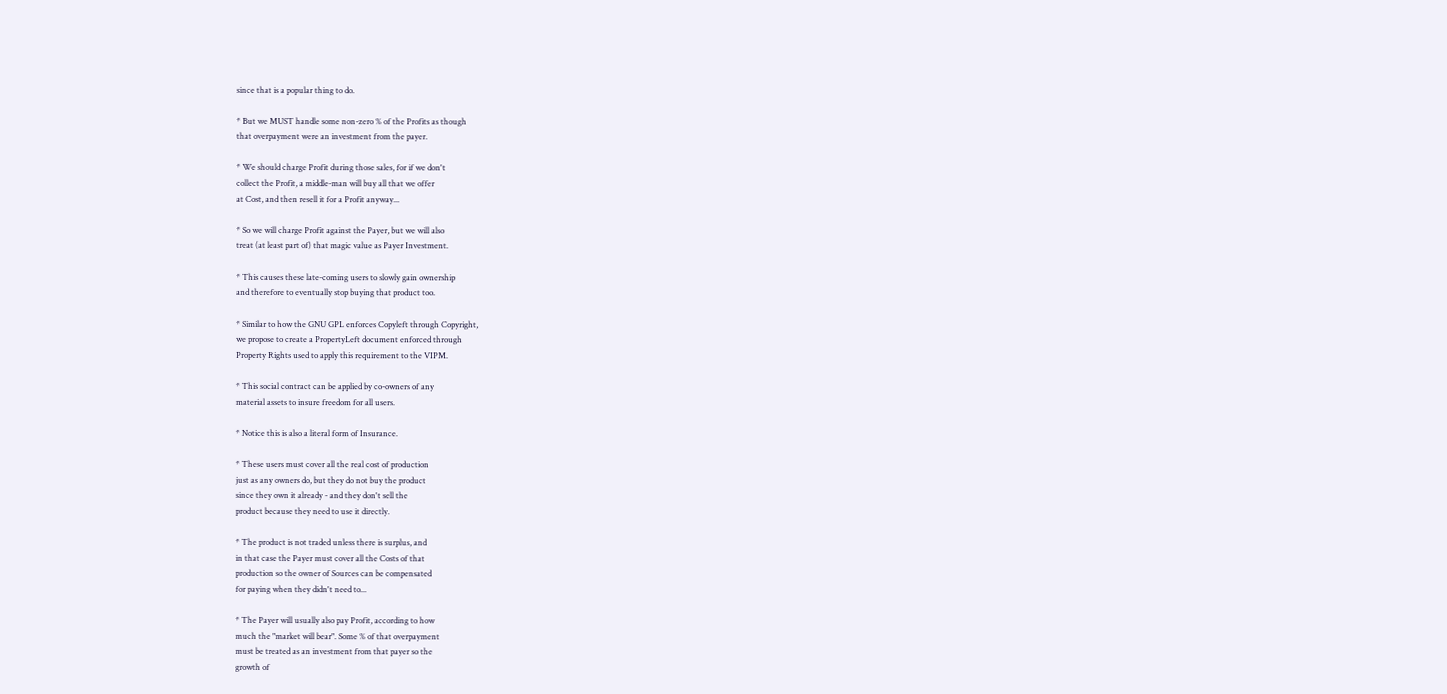since that is a popular thing to do.

* But we MUST handle some non-zero % of the Profits as though
that overpayment were an investment from the payer.

* We should charge Profit during those sales, for if we don't
collect the Profit, a middle-man will buy all that we offer
at Cost, and then resell it for a Profit anyway...

* So we will charge Profit against the Payer, but we will also
treat (at least part of) that magic value as Payer Investment.

* This causes these late-coming users to slowly gain ownership
and therefore to eventually stop buying that product too.

* Similar to how the GNU GPL enforces Copyleft through Copyright,
we propose to create a PropertyLeft document enforced through
Property Rights used to apply this requirement to the VIPM.

* This social contract can be applied by co-owners of any
material assets to insure freedom for all users.

* Notice this is also a literal form of Insurance.

* These users must cover all the real cost of production
just as any owners do, but they do not buy the product
since they own it already - and they don't sell the
product because they need to use it directly.

* The product is not traded unless there is surplus, and
in that case the Payer must cover all the Costs of that
production so the owner of Sources can be compensated
for paying when they didn't need to...

* The Payer will usually also pay Profit, according to how
much the "market will bear". Some % of that overpayment
must be treated as an investment from that payer so the
growth of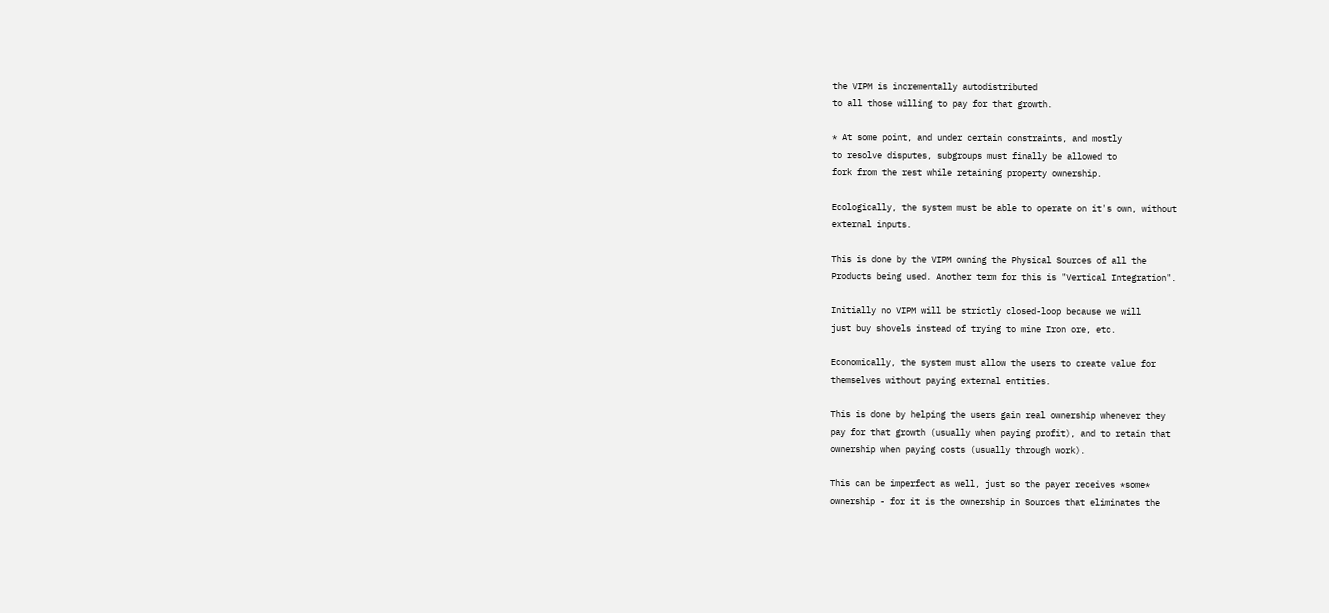the VIPM is incrementally autodistributed
to all those willing to pay for that growth.

* At some point, and under certain constraints, and mostly
to resolve disputes, subgroups must finally be allowed to
fork from the rest while retaining property ownership.

Ecologically, the system must be able to operate on it's own, without
external inputs.

This is done by the VIPM owning the Physical Sources of all the
Products being used. Another term for this is "Vertical Integration".

Initially no VIPM will be strictly closed-loop because we will
just buy shovels instead of trying to mine Iron ore, etc.

Economically, the system must allow the users to create value for
themselves without paying external entities.

This is done by helping the users gain real ownership whenever they
pay for that growth (usually when paying profit), and to retain that
ownership when paying costs (usually through work).

This can be imperfect as well, just so the payer receives *some*
ownership - for it is the ownership in Sources that eliminates the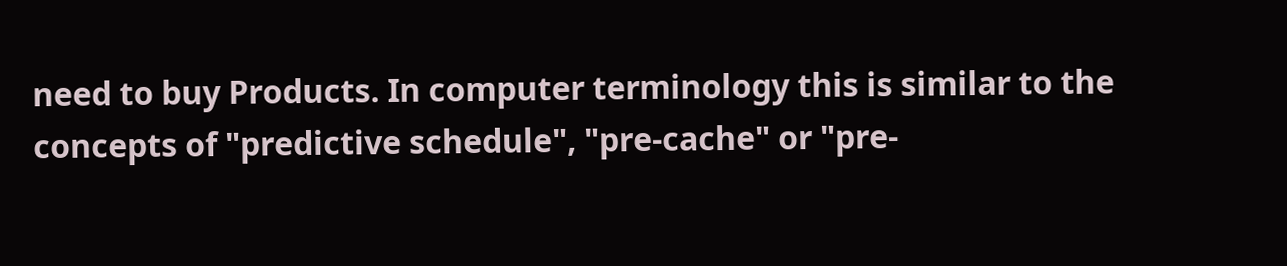need to buy Products. In computer terminology this is similar to the
concepts of "predictive schedule", "pre-cache" or "pre-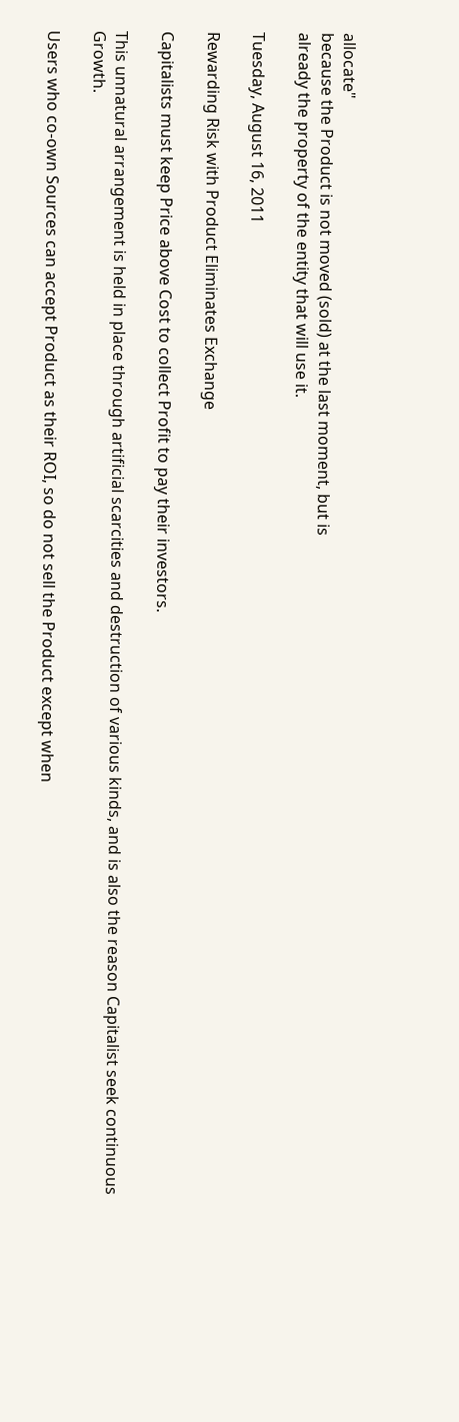allocate"
because the Product is not moved (sold) at the last moment, but is
already the property of the entity that will use it.

Tuesday, August 16, 2011

Rewarding Risk with Product Eliminates Exchange

Capitalists must keep Price above Cost to collect Profit to pay their investors.

This unnatural arrangement is held in place through artificial scarcities and destruction of various kinds, and is also the reason Capitalist seek continuous Growth.

Users who co-own Sources can accept Product as their ROI, so do not sell the Product except when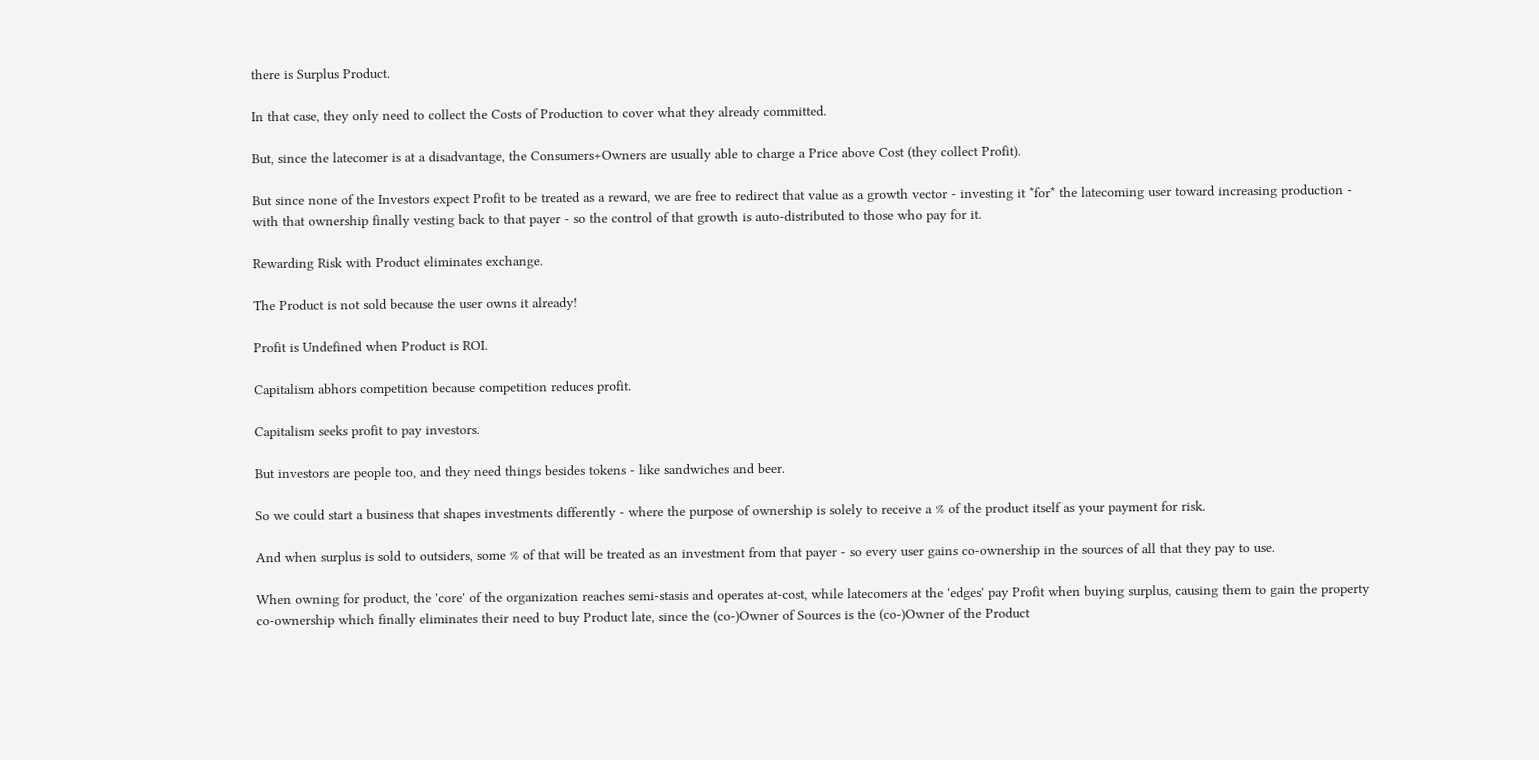there is Surplus Product.

In that case, they only need to collect the Costs of Production to cover what they already committed.

But, since the latecomer is at a disadvantage, the Consumers+Owners are usually able to charge a Price above Cost (they collect Profit).

But since none of the Investors expect Profit to be treated as a reward, we are free to redirect that value as a growth vector - investing it *for* the latecoming user toward increasing production - with that ownership finally vesting back to that payer - so the control of that growth is auto-distributed to those who pay for it.

Rewarding Risk with Product eliminates exchange.

The Product is not sold because the user owns it already!

Profit is Undefined when Product is ROI.

Capitalism abhors competition because competition reduces profit.

Capitalism seeks profit to pay investors.

But investors are people too, and they need things besides tokens - like sandwiches and beer.

So we could start a business that shapes investments differently - where the purpose of ownership is solely to receive a % of the product itself as your payment for risk.

And when surplus is sold to outsiders, some % of that will be treated as an investment from that payer - so every user gains co-ownership in the sources of all that they pay to use.

When owning for product, the 'core' of the organization reaches semi-stasis and operates at-cost, while latecomers at the 'edges' pay Profit when buying surplus, causing them to gain the property co-ownership which finally eliminates their need to buy Product late, since the (co-)Owner of Sources is the (co-)Owner of the Product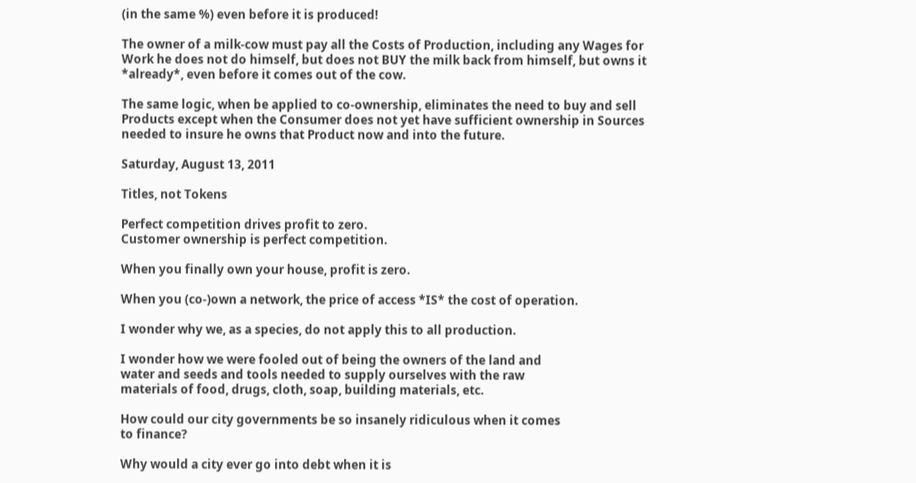(in the same %) even before it is produced!

The owner of a milk-cow must pay all the Costs of Production, including any Wages for Work he does not do himself, but does not BUY the milk back from himself, but owns it *already*, even before it comes out of the cow.

The same logic, when be applied to co-ownership, eliminates the need to buy and sell Products except when the Consumer does not yet have sufficient ownership in Sources needed to insure he owns that Product now and into the future.

Saturday, August 13, 2011

Titles, not Tokens

Perfect competition drives profit to zero.
Customer ownership is perfect competition.

When you finally own your house, profit is zero.

When you (co-)own a network, the price of access *IS* the cost of operation.

I wonder why we, as a species, do not apply this to all production.

I wonder how we were fooled out of being the owners of the land and
water and seeds and tools needed to supply ourselves with the raw
materials of food, drugs, cloth, soap, building materials, etc.

How could our city governments be so insanely ridiculous when it comes
to finance?

Why would a city ever go into debt when it is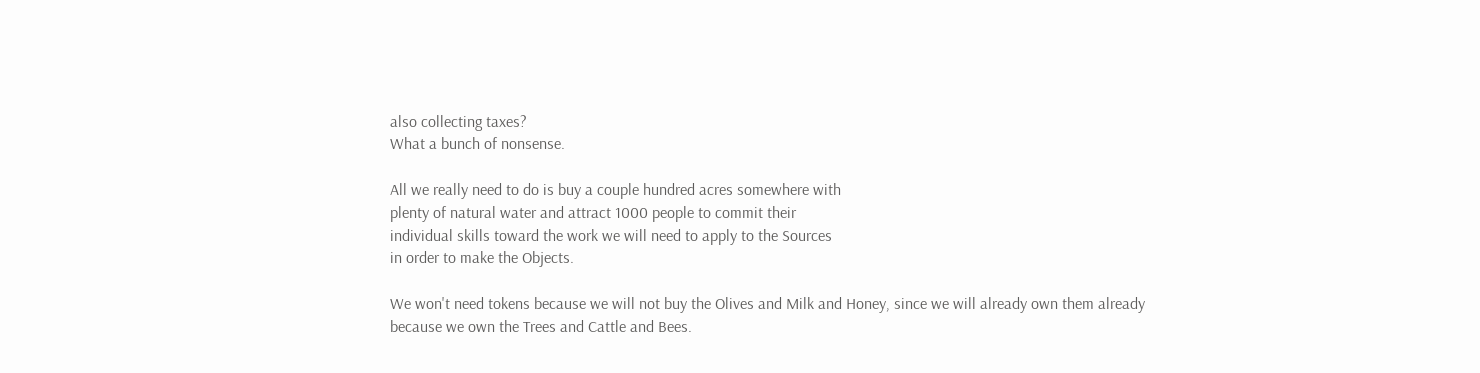also collecting taxes?
What a bunch of nonsense.

All we really need to do is buy a couple hundred acres somewhere with
plenty of natural water and attract 1000 people to commit their
individual skills toward the work we will need to apply to the Sources
in order to make the Objects.

We won't need tokens because we will not buy the Olives and Milk and Honey, since we will already own them already because we own the Trees and Cattle and Bees.